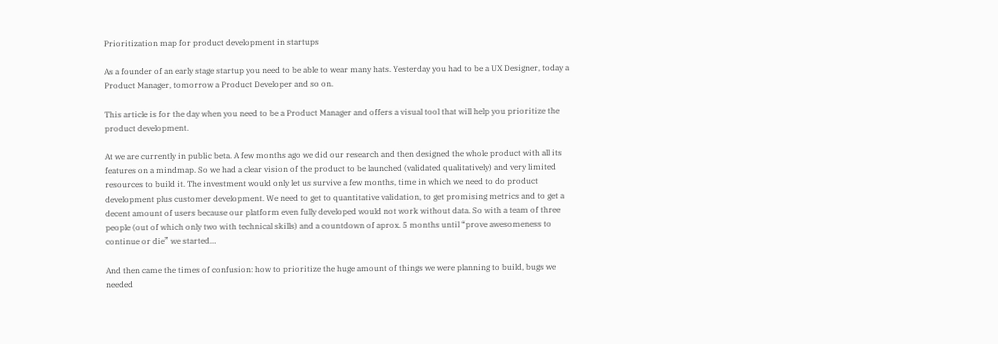Prioritization map for product development in startups

As a founder of an early stage startup you need to be able to wear many hats. Yesterday you had to be a UX Designer, today a Product Manager, tomorrow a Product Developer and so on.

This article is for the day when you need to be a Product Manager and offers a visual tool that will help you prioritize the product development.

At we are currently in public beta. A few months ago we did our research and then designed the whole product with all its features on a mindmap. So we had a clear vision of the product to be launched (validated qualitatively) and very limited resources to build it. The investment would only let us survive a few months, time in which we need to do product development plus customer development. We need to get to quantitative validation, to get promising metrics and to get a decent amount of users because our platform even fully developed would not work without data. So with a team of three people (out of which only two with technical skills) and a countdown of aprox. 5 months until “prove awesomeness to continue or die” we started…

And then came the times of confusion: how to prioritize the huge amount of things we were planning to build, bugs we needed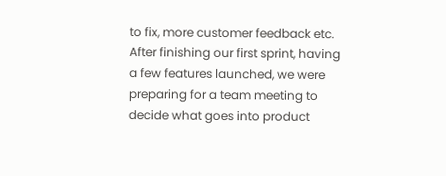to fix, more customer feedback etc. After finishing our first sprint, having a few features launched, we were preparing for a team meeting to decide what goes into product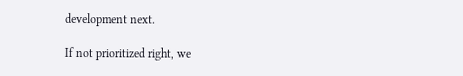development next.

If not prioritized right, we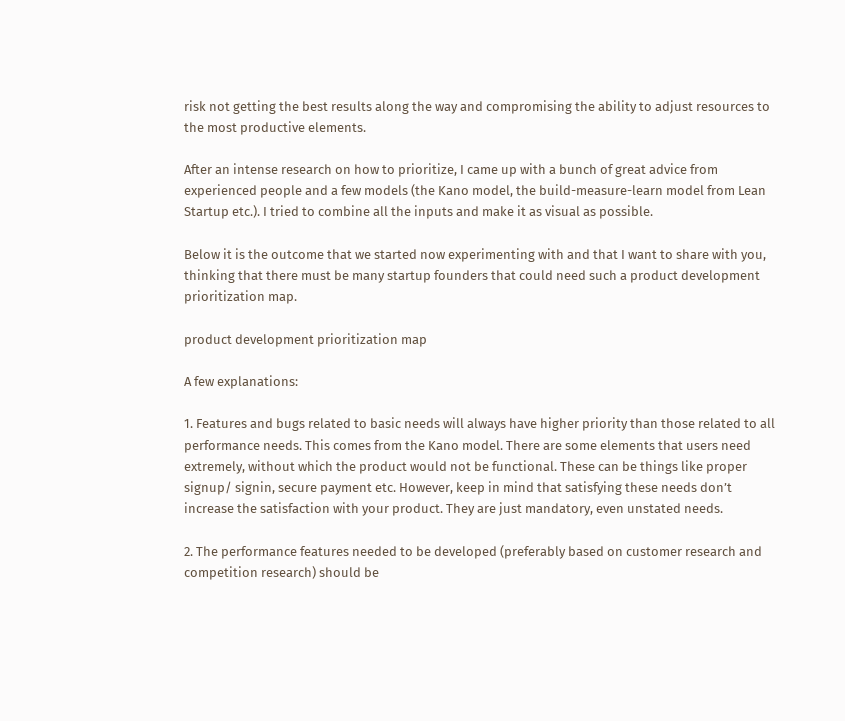risk not getting the best results along the way and compromising the ability to adjust resources to the most productive elements.

After an intense research on how to prioritize, I came up with a bunch of great advice from experienced people and a few models (the Kano model, the build-measure-learn model from Lean Startup etc.). I tried to combine all the inputs and make it as visual as possible.

Below it is the outcome that we started now experimenting with and that I want to share with you, thinking that there must be many startup founders that could need such a product development prioritization map.

product development prioritization map

A few explanations:

1. Features and bugs related to basic needs will always have higher priority than those related to all performance needs. This comes from the Kano model. There are some elements that users need extremely, without which the product would not be functional. These can be things like proper signup/ signin, secure payment etc. However, keep in mind that satisfying these needs don’t increase the satisfaction with your product. They are just mandatory, even unstated needs.

2. The performance features needed to be developed (preferably based on customer research and competition research) should be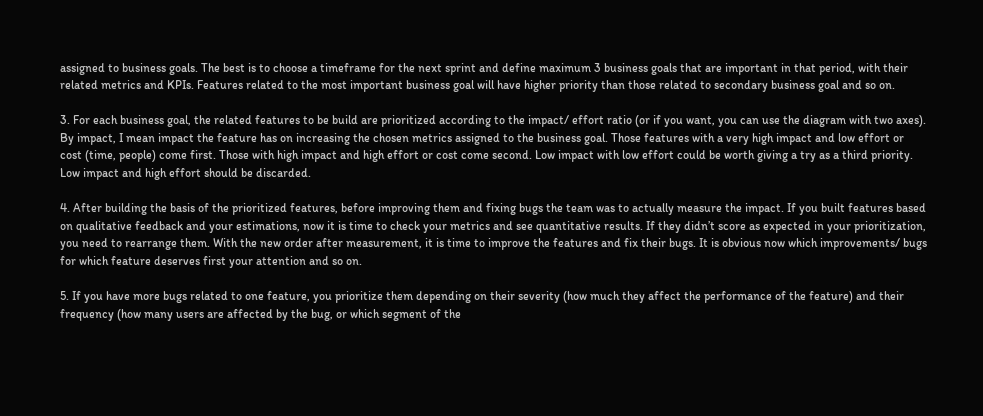assigned to business goals. The best is to choose a timeframe for the next sprint and define maximum 3 business goals that are important in that period, with their related metrics and KPIs. Features related to the most important business goal will have higher priority than those related to secondary business goal and so on.

3. For each business goal, the related features to be build are prioritized according to the impact/ effort ratio (or if you want, you can use the diagram with two axes). By impact, I mean impact the feature has on increasing the chosen metrics assigned to the business goal. Those features with a very high impact and low effort or cost (time, people) come first. Those with high impact and high effort or cost come second. Low impact with low effort could be worth giving a try as a third priority. Low impact and high effort should be discarded.

4. After building the basis of the prioritized features, before improving them and fixing bugs the team was to actually measure the impact. If you built features based on qualitative feedback and your estimations, now it is time to check your metrics and see quantitative results. If they didn’t score as expected in your prioritization, you need to rearrange them. With the new order after measurement, it is time to improve the features and fix their bugs. It is obvious now which improvements/ bugs for which feature deserves first your attention and so on.

5. If you have more bugs related to one feature, you prioritize them depending on their severity (how much they affect the performance of the feature) and their frequency (how many users are affected by the bug, or which segment of the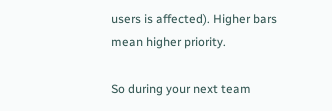users is affected). Higher bars mean higher priority.

So during your next team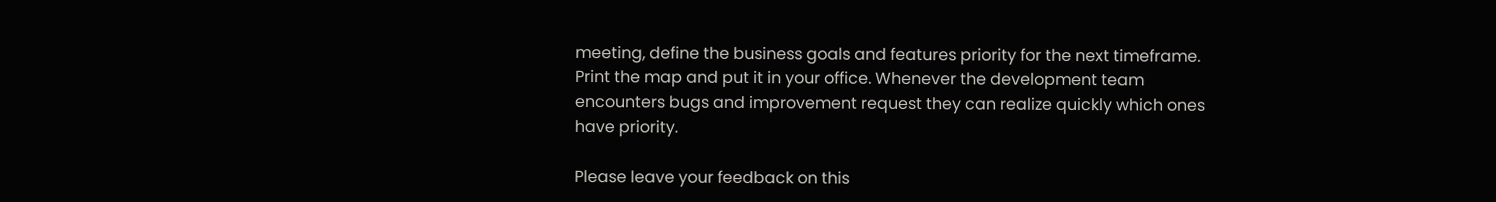meeting, define the business goals and features priority for the next timeframe. Print the map and put it in your office. Whenever the development team encounters bugs and improvement request they can realize quickly which ones have priority.

Please leave your feedback on this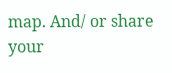map. And/ or share your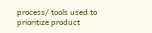process/ tools used to prioritize product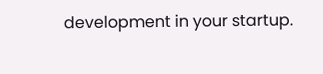development in your startup.